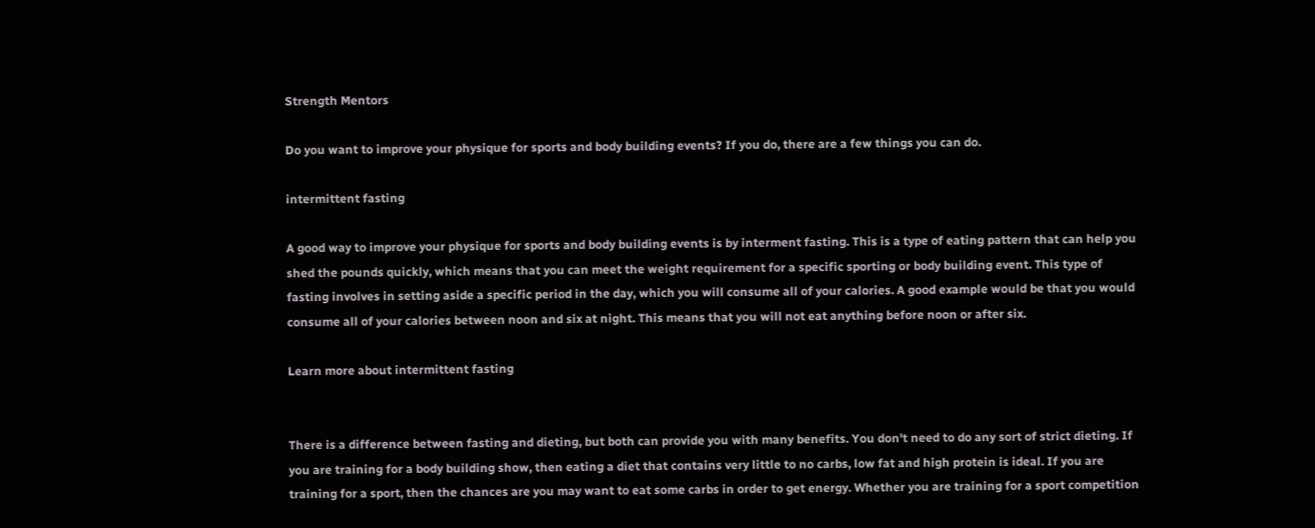Strength Mentors

Do you want to improve your physique for sports and body building events? If you do, there are a few things you can do.

intermittent fasting

A good way to improve your physique for sports and body building events is by interment fasting. This is a type of eating pattern that can help you shed the pounds quickly, which means that you can meet the weight requirement for a specific sporting or body building event. This type of fasting involves in setting aside a specific period in the day, which you will consume all of your calories. A good example would be that you would consume all of your calories between noon and six at night. This means that you will not eat anything before noon or after six.

Learn more about intermittent fasting


There is a difference between fasting and dieting, but both can provide you with many benefits. You don't need to do any sort of strict dieting. If you are training for a body building show, then eating a diet that contains very little to no carbs, low fat and high protein is ideal. If you are training for a sport, then the chances are you may want to eat some carbs in order to get energy. Whether you are training for a sport competition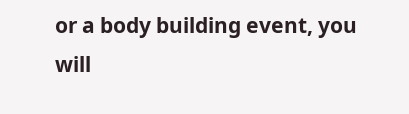or a body building event, you will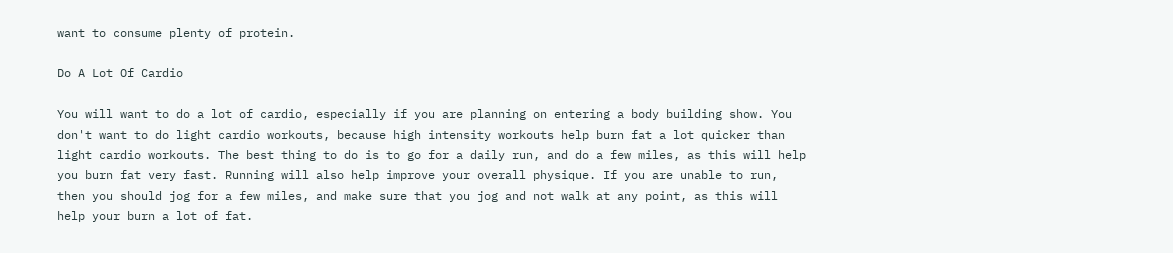want to consume plenty of protein.

Do A Lot Of Cardio

You will want to do a lot of cardio, especially if you are planning on entering a body building show. You don't want to do light cardio workouts, because high intensity workouts help burn fat a lot quicker than light cardio workouts. The best thing to do is to go for a daily run, and do a few miles, as this will help you burn fat very fast. Running will also help improve your overall physique. If you are unable to run, then you should jog for a few miles, and make sure that you jog and not walk at any point, as this will help your burn a lot of fat.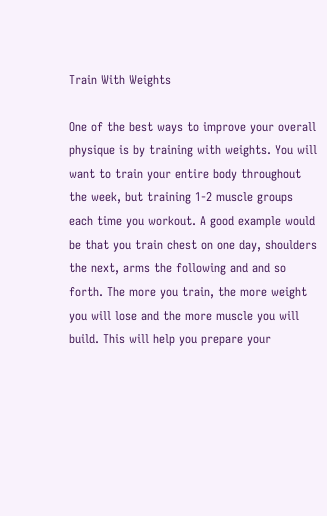Train With Weights

One of the best ways to improve your overall physique is by training with weights. You will want to train your entire body throughout the week, but training 1-2 muscle groups each time you workout. A good example would be that you train chest on one day, shoulders the next, arms the following and and so forth. The more you train, the more weight you will lose and the more muscle you will build. This will help you prepare your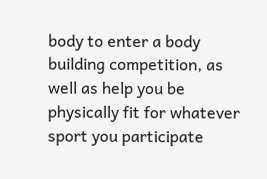body to enter a body building competition, as well as help you be physically fit for whatever sport you participate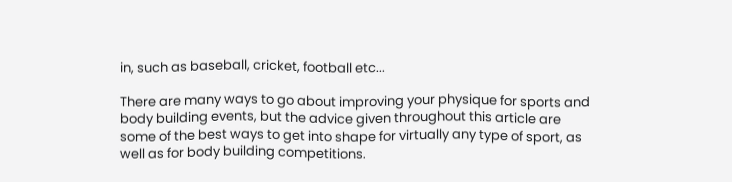in, such as baseball, cricket, football etc...

There are many ways to go about improving your physique for sports and body building events, but the advice given throughout this article are some of the best ways to get into shape for virtually any type of sport, as well as for body building competitions.